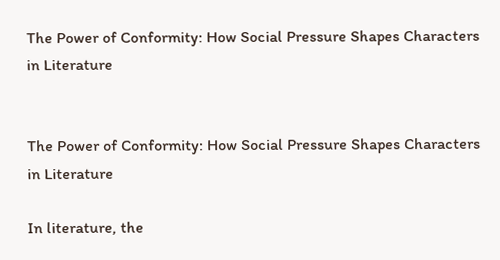The Power of Conformity: How Social Pressure Shapes Characters in Literature


The Power of Conformity: How Social Pressure Shapes Characters in Literature

In literature, the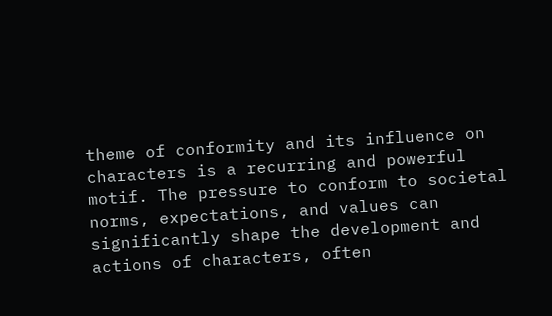theme of conformity and its influence on characters is a recurring and powerful motif. The pressure to conform to societal norms, expectations, and values can significantly shape the development and actions of characters, often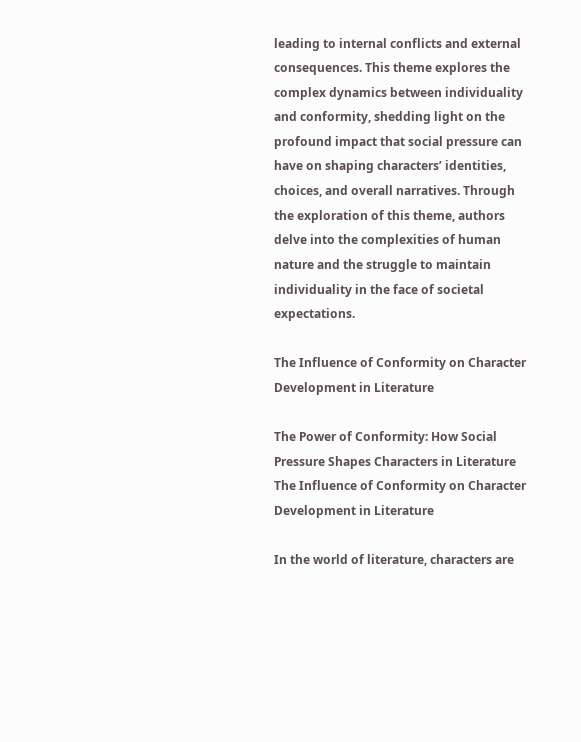leading to internal conflicts and external consequences. This theme explores the complex dynamics between individuality and conformity, shedding light on the profound impact that social pressure can have on shaping characters’ identities, choices, and overall narratives. Through the exploration of this theme, authors delve into the complexities of human nature and the struggle to maintain individuality in the face of societal expectations.

The Influence of Conformity on Character Development in Literature

The Power of Conformity: How Social Pressure Shapes Characters in Literature
The Influence of Conformity on Character Development in Literature

In the world of literature, characters are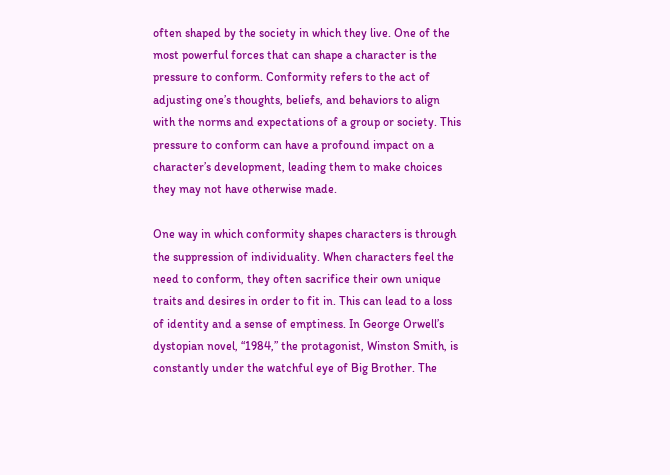often shaped by the society in which they live. One of the most powerful forces that can shape a character is the pressure to conform. Conformity refers to the act of adjusting one’s thoughts, beliefs, and behaviors to align with the norms and expectations of a group or society. This pressure to conform can have a profound impact on a character’s development, leading them to make choices they may not have otherwise made.

One way in which conformity shapes characters is through the suppression of individuality. When characters feel the need to conform, they often sacrifice their own unique traits and desires in order to fit in. This can lead to a loss of identity and a sense of emptiness. In George Orwell’s dystopian novel, “1984,” the protagonist, Winston Smith, is constantly under the watchful eye of Big Brother. The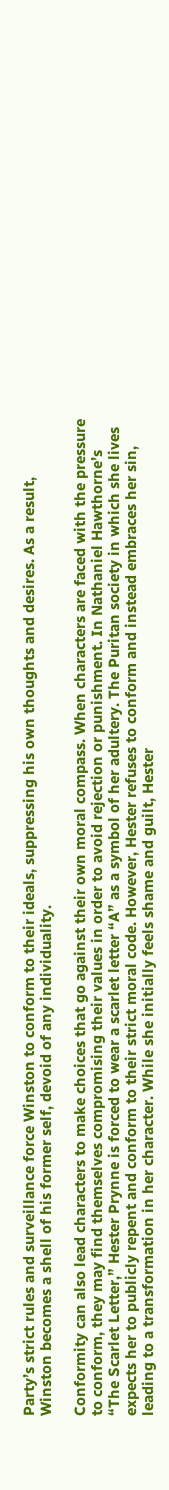Party’s strict rules and surveillance force Winston to conform to their ideals, suppressing his own thoughts and desires. As a result, Winston becomes a shell of his former self, devoid of any individuality.

Conformity can also lead characters to make choices that go against their own moral compass. When characters are faced with the pressure to conform, they may find themselves compromising their values in order to avoid rejection or punishment. In Nathaniel Hawthorne’s “The Scarlet Letter,” Hester Prynne is forced to wear a scarlet letter “A” as a symbol of her adultery. The Puritan society in which she lives expects her to publicly repent and conform to their strict moral code. However, Hester refuses to conform and instead embraces her sin, leading to a transformation in her character. While she initially feels shame and guilt, Hester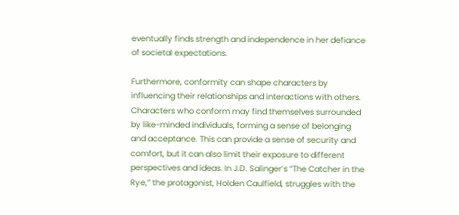eventually finds strength and independence in her defiance of societal expectations.

Furthermore, conformity can shape characters by influencing their relationships and interactions with others. Characters who conform may find themselves surrounded by like-minded individuals, forming a sense of belonging and acceptance. This can provide a sense of security and comfort, but it can also limit their exposure to different perspectives and ideas. In J.D. Salinger’s “The Catcher in the Rye,” the protagonist, Holden Caulfield, struggles with the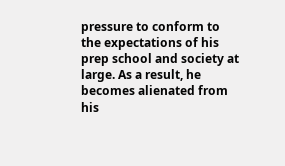pressure to conform to the expectations of his prep school and society at large. As a result, he becomes alienated from his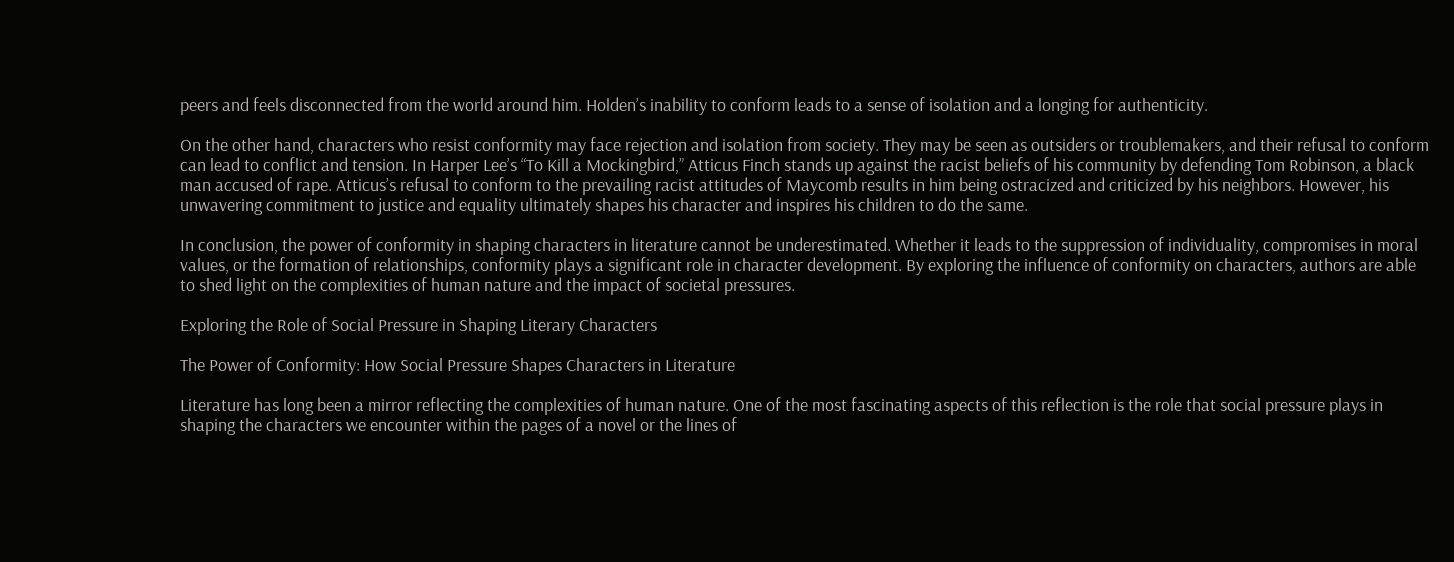peers and feels disconnected from the world around him. Holden’s inability to conform leads to a sense of isolation and a longing for authenticity.

On the other hand, characters who resist conformity may face rejection and isolation from society. They may be seen as outsiders or troublemakers, and their refusal to conform can lead to conflict and tension. In Harper Lee’s “To Kill a Mockingbird,” Atticus Finch stands up against the racist beliefs of his community by defending Tom Robinson, a black man accused of rape. Atticus’s refusal to conform to the prevailing racist attitudes of Maycomb results in him being ostracized and criticized by his neighbors. However, his unwavering commitment to justice and equality ultimately shapes his character and inspires his children to do the same.

In conclusion, the power of conformity in shaping characters in literature cannot be underestimated. Whether it leads to the suppression of individuality, compromises in moral values, or the formation of relationships, conformity plays a significant role in character development. By exploring the influence of conformity on characters, authors are able to shed light on the complexities of human nature and the impact of societal pressures.

Exploring the Role of Social Pressure in Shaping Literary Characters

The Power of Conformity: How Social Pressure Shapes Characters in Literature

Literature has long been a mirror reflecting the complexities of human nature. One of the most fascinating aspects of this reflection is the role that social pressure plays in shaping the characters we encounter within the pages of a novel or the lines of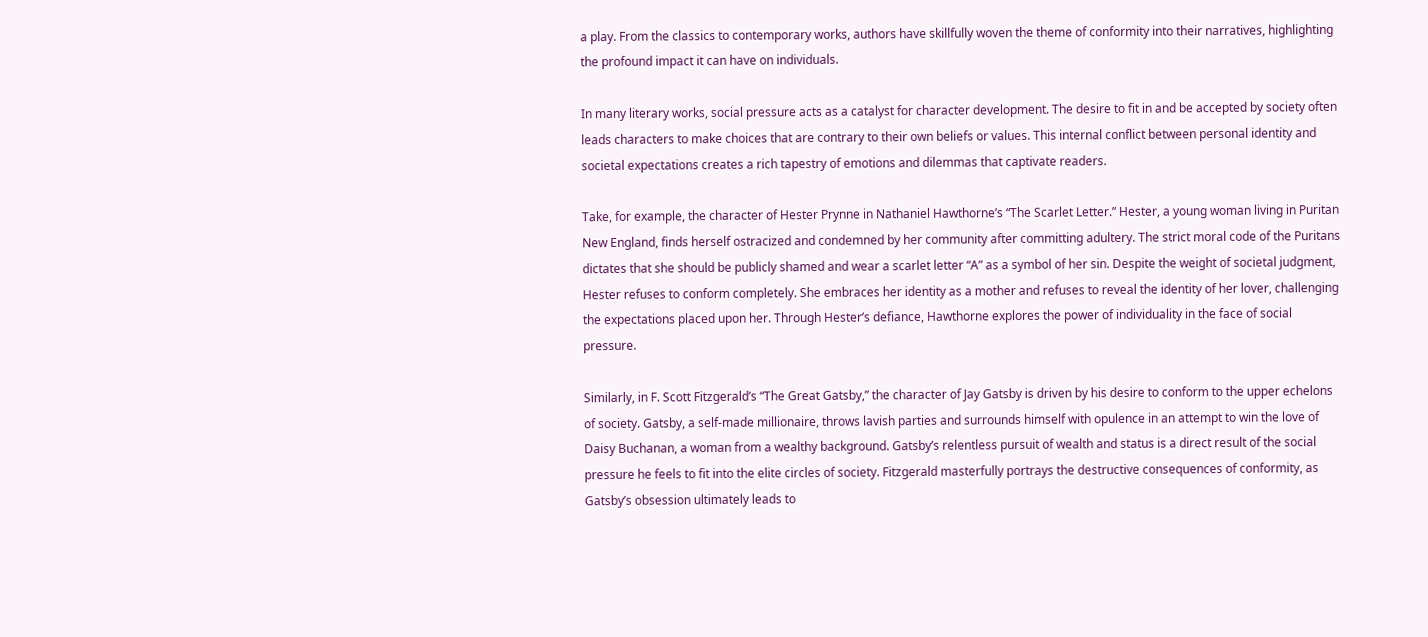a play. From the classics to contemporary works, authors have skillfully woven the theme of conformity into their narratives, highlighting the profound impact it can have on individuals.

In many literary works, social pressure acts as a catalyst for character development. The desire to fit in and be accepted by society often leads characters to make choices that are contrary to their own beliefs or values. This internal conflict between personal identity and societal expectations creates a rich tapestry of emotions and dilemmas that captivate readers.

Take, for example, the character of Hester Prynne in Nathaniel Hawthorne’s “The Scarlet Letter.” Hester, a young woman living in Puritan New England, finds herself ostracized and condemned by her community after committing adultery. The strict moral code of the Puritans dictates that she should be publicly shamed and wear a scarlet letter “A” as a symbol of her sin. Despite the weight of societal judgment, Hester refuses to conform completely. She embraces her identity as a mother and refuses to reveal the identity of her lover, challenging the expectations placed upon her. Through Hester’s defiance, Hawthorne explores the power of individuality in the face of social pressure.

Similarly, in F. Scott Fitzgerald’s “The Great Gatsby,” the character of Jay Gatsby is driven by his desire to conform to the upper echelons of society. Gatsby, a self-made millionaire, throws lavish parties and surrounds himself with opulence in an attempt to win the love of Daisy Buchanan, a woman from a wealthy background. Gatsby’s relentless pursuit of wealth and status is a direct result of the social pressure he feels to fit into the elite circles of society. Fitzgerald masterfully portrays the destructive consequences of conformity, as Gatsby’s obsession ultimately leads to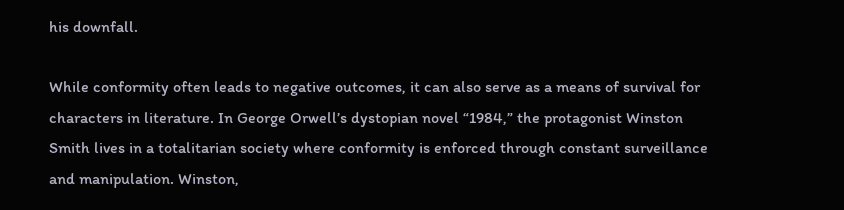his downfall.

While conformity often leads to negative outcomes, it can also serve as a means of survival for characters in literature. In George Orwell’s dystopian novel “1984,” the protagonist Winston Smith lives in a totalitarian society where conformity is enforced through constant surveillance and manipulation. Winston,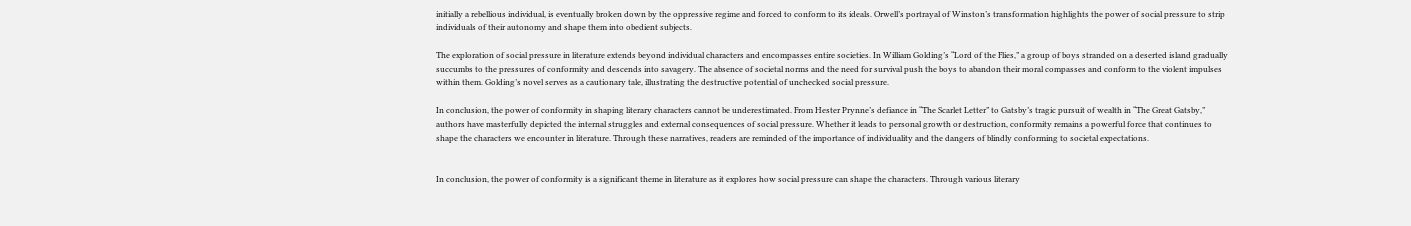initially a rebellious individual, is eventually broken down by the oppressive regime and forced to conform to its ideals. Orwell’s portrayal of Winston’s transformation highlights the power of social pressure to strip individuals of their autonomy and shape them into obedient subjects.

The exploration of social pressure in literature extends beyond individual characters and encompasses entire societies. In William Golding’s “Lord of the Flies,” a group of boys stranded on a deserted island gradually succumbs to the pressures of conformity and descends into savagery. The absence of societal norms and the need for survival push the boys to abandon their moral compasses and conform to the violent impulses within them. Golding’s novel serves as a cautionary tale, illustrating the destructive potential of unchecked social pressure.

In conclusion, the power of conformity in shaping literary characters cannot be underestimated. From Hester Prynne’s defiance in “The Scarlet Letter” to Gatsby’s tragic pursuit of wealth in “The Great Gatsby,” authors have masterfully depicted the internal struggles and external consequences of social pressure. Whether it leads to personal growth or destruction, conformity remains a powerful force that continues to shape the characters we encounter in literature. Through these narratives, readers are reminded of the importance of individuality and the dangers of blindly conforming to societal expectations.


In conclusion, the power of conformity is a significant theme in literature as it explores how social pressure can shape the characters. Through various literary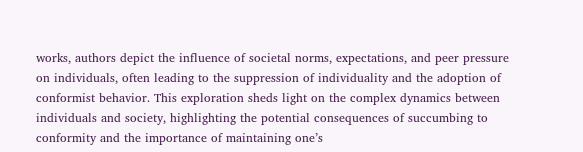works, authors depict the influence of societal norms, expectations, and peer pressure on individuals, often leading to the suppression of individuality and the adoption of conformist behavior. This exploration sheds light on the complex dynamics between individuals and society, highlighting the potential consequences of succumbing to conformity and the importance of maintaining one’s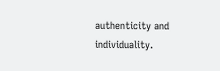authenticity and individuality.